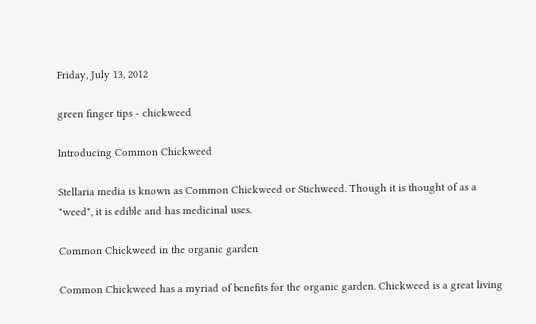Friday, July 13, 2012

green finger tips - chickweed

Introducing Common Chickweed

Stellaria media is known as Common Chickweed or Stichweed. Though it is thought of as a "weed", it is edible and has medicinal uses.

Common Chickweed in the organic garden

Common Chickweed has a myriad of benefits for the organic garden. Chickweed is a great living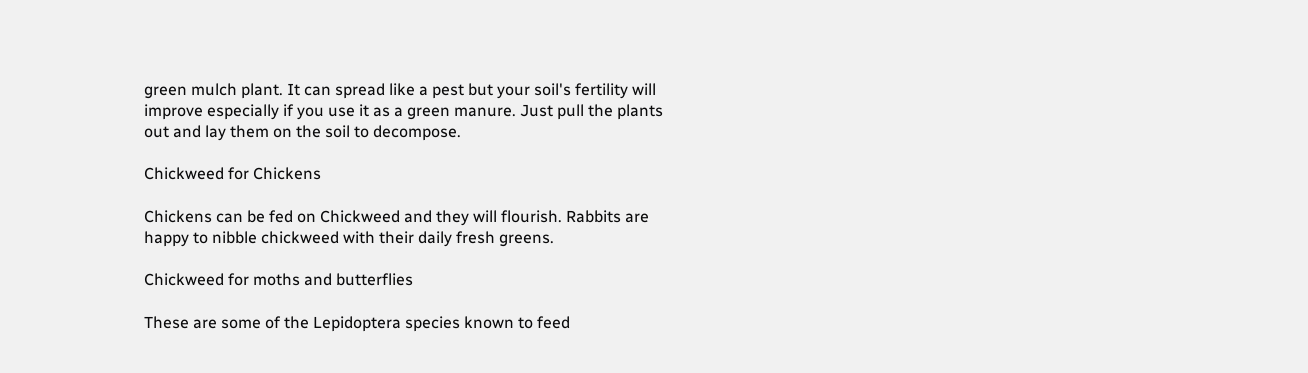green mulch plant. It can spread like a pest but your soil's fertility will improve especially if you use it as a green manure. Just pull the plants out and lay them on the soil to decompose.

Chickweed for Chickens

Chickens can be fed on Chickweed and they will flourish. Rabbits are happy to nibble chickweed with their daily fresh greens.

Chickweed for moths and butterflies

These are some of the Lepidoptera species known to feed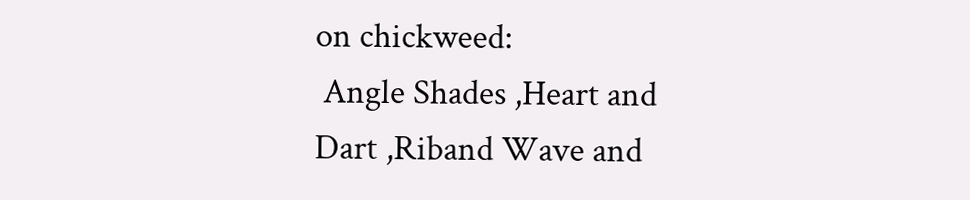on chickweed:
 Angle Shades ,Heart and Dart ,Riband Wave and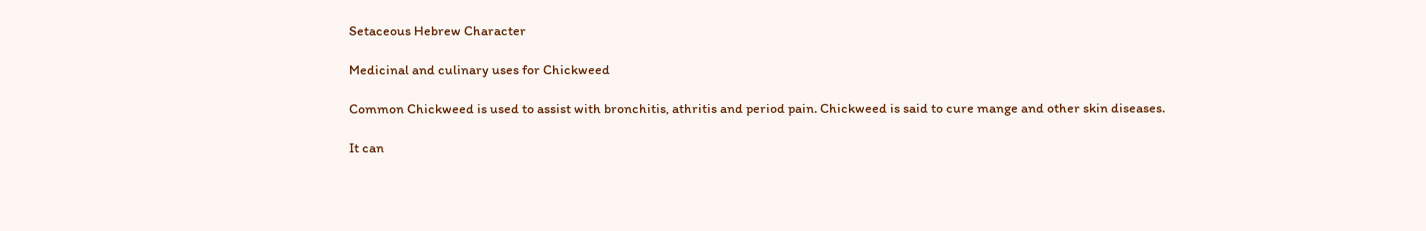Setaceous Hebrew Character

Medicinal and culinary uses for Chickweed

Common Chickweed is used to assist with bronchitis, athritis and period pain. Chickweed is said to cure mange and other skin diseases.

It can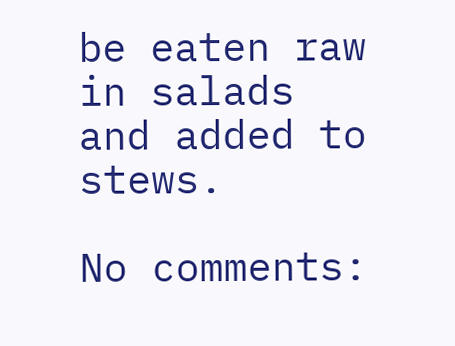be eaten raw in salads and added to stews.

No comments: